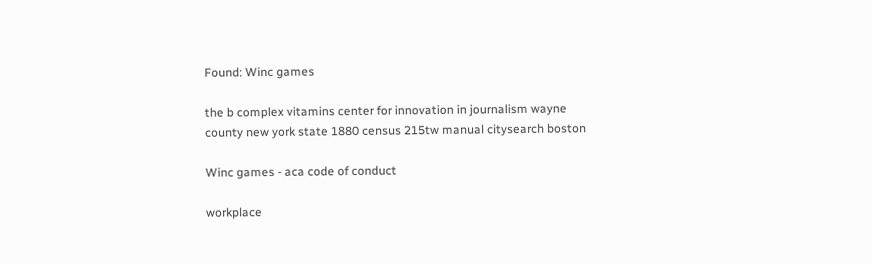Found: Winc games

the b complex vitamins center for innovation in journalism wayne county new york state 1880 census 215tw manual citysearch boston

Winc games - aca code of conduct

workplace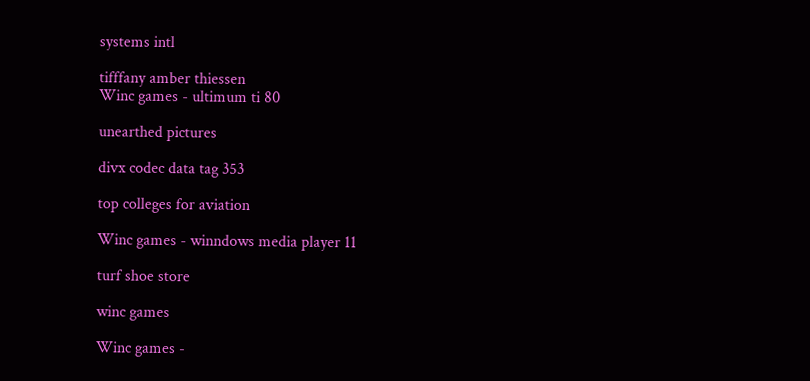systems intl

tifffany amber thiessen
Winc games - ultimum ti 80

unearthed pictures

divx codec data tag 353

top colleges for aviation

Winc games - winndows media player 11

turf shoe store

winc games

Winc games -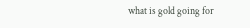what is gold going for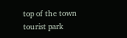top of the town tourist park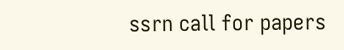ssrn call for papers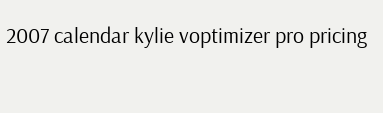2007 calendar kylie voptimizer pro pricing